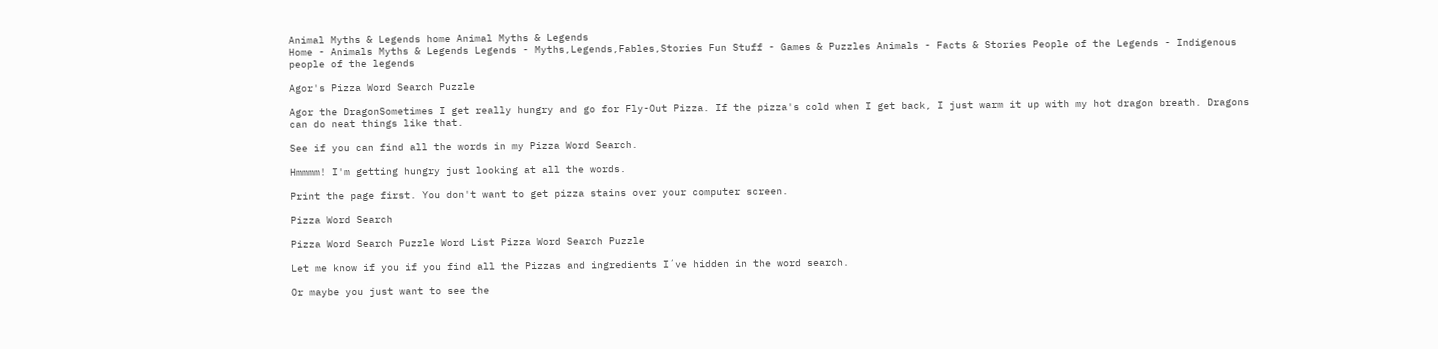Animal Myths & Legends home Animal Myths & Legends
Home - Animals Myths & Legends Legends - Myths,Legends,Fables,Stories Fun Stuff - Games & Puzzles Animals - Facts & Stories People of the Legends - Indigenous people of the legends

Agor's Pizza Word Search Puzzle

Agor the DragonSometimes I get really hungry and go for Fly-Out Pizza. If the pizza's cold when I get back, I just warm it up with my hot dragon breath. Dragons can do neat things like that.

See if you can find all the words in my Pizza Word Search.

Hmmmm! I'm getting hungry just looking at all the words.

Print the page first. You don't want to get pizza stains over your computer screen.

Pizza Word Search

Pizza Word Search Puzzle Word List Pizza Word Search Puzzle

Let me know if you if you find all the Pizzas and ingredients I´ve hidden in the word search.

Or maybe you just want to see the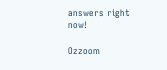answers right now!

Ozzoom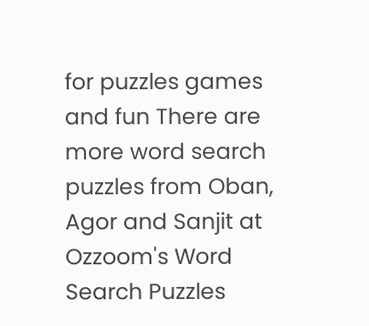for puzzles games and fun There are more word search puzzles from Oban, Agor and Sanjit at Ozzoom's Word Search Puzzles